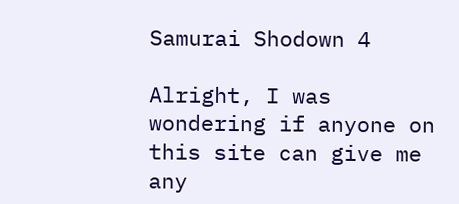Samurai Shodown 4

Alright, I was wondering if anyone on this site can give me any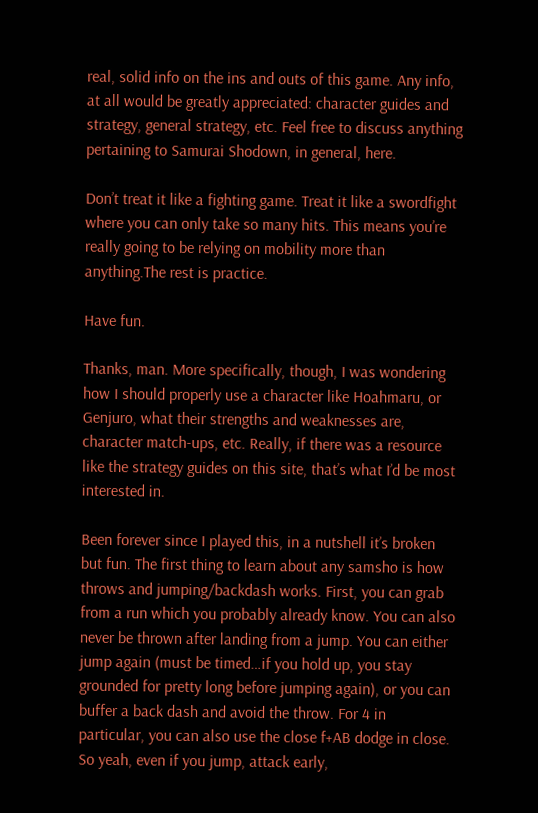real, solid info on the ins and outs of this game. Any info, at all would be greatly appreciated: character guides and strategy, general strategy, etc. Feel free to discuss anything pertaining to Samurai Shodown, in general, here.

Don’t treat it like a fighting game. Treat it like a swordfight where you can only take so many hits. This means you’re really going to be relying on mobility more than anything.The rest is practice.

Have fun.

Thanks, man. More specifically, though, I was wondering how I should properly use a character like Hoahmaru, or Genjuro, what their strengths and weaknesses are, character match-ups, etc. Really, if there was a resource like the strategy guides on this site, that’s what I’d be most interested in.

Been forever since I played this, in a nutshell it’s broken but fun. The first thing to learn about any samsho is how throws and jumping/backdash works. First, you can grab from a run which you probably already know. You can also never be thrown after landing from a jump. You can either jump again (must be timed…if you hold up, you stay grounded for pretty long before jumping again), or you can buffer a back dash and avoid the throw. For 4 in particular, you can also use the close f+AB dodge in close. So yeah, even if you jump, attack early,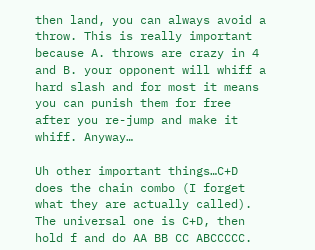then land, you can always avoid a throw. This is really important because A. throws are crazy in 4 and B. your opponent will whiff a hard slash and for most it means you can punish them for free after you re-jump and make it whiff. Anyway…

Uh other important things…C+D does the chain combo (I forget what they are actually called). The universal one is C+D, then hold f and do AA BB CC ABCCCCC.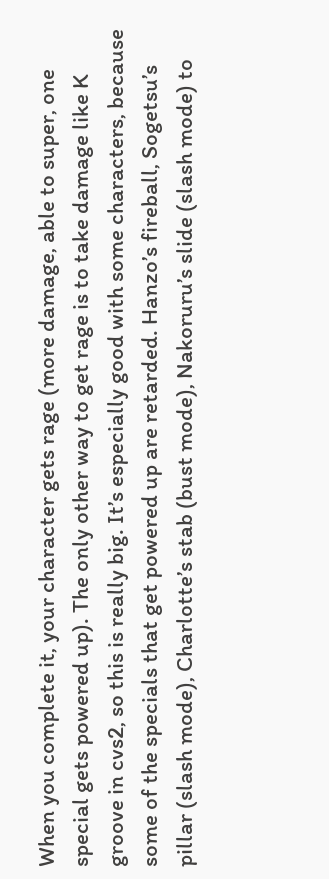When you complete it, your character gets rage (more damage, able to super, one special gets powered up). The only other way to get rage is to take damage like K groove in cvs2, so this is really big. It’s especially good with some characters, because some of the specials that get powered up are retarded. Hanzo’s fireball, Sogetsu’s pillar (slash mode), Charlotte’s stab (bust mode), Nakoruru’s slide (slash mode) to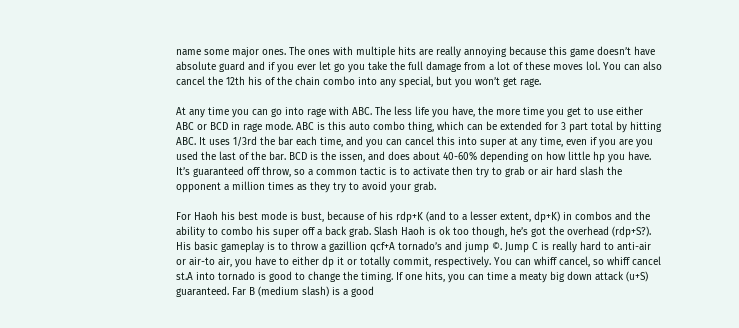name some major ones. The ones with multiple hits are really annoying because this game doesn’t have absolute guard and if you ever let go you take the full damage from a lot of these moves lol. You can also cancel the 12th his of the chain combo into any special, but you won’t get rage.

At any time you can go into rage with ABC. The less life you have, the more time you get to use either ABC or BCD in rage mode. ABC is this auto combo thing, which can be extended for 3 part total by hitting ABC. It uses 1/3rd the bar each time, and you can cancel this into super at any time, even if you are you used the last of the bar. BCD is the issen, and does about 40-60% depending on how little hp you have. It’s guaranteed off throw, so a common tactic is to activate then try to grab or air hard slash the opponent a million times as they try to avoid your grab.

For Haoh his best mode is bust, because of his rdp+K (and to a lesser extent, dp+K) in combos and the ability to combo his super off a back grab. Slash Haoh is ok too though, he’s got the overhead (rdp+S?). His basic gameplay is to throw a gazillion qcf+A tornado’s and jump ©. Jump C is really hard to anti-air or air-to air, you have to either dp it or totally commit, respectively. You can whiff cancel, so whiff cancel st.A into tornado is good to change the timing. If one hits, you can time a meaty big down attack (u+S) guaranteed. Far B (medium slash) is a good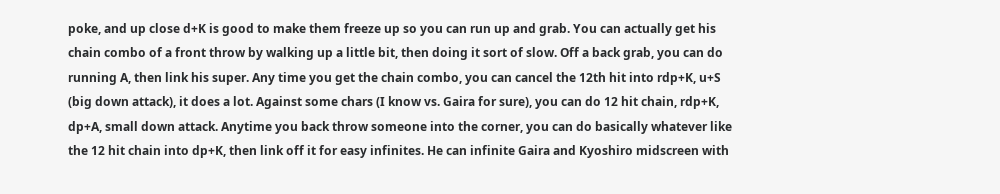poke, and up close d+K is good to make them freeze up so you can run up and grab. You can actually get his chain combo of a front throw by walking up a little bit, then doing it sort of slow. Off a back grab, you can do running A, then link his super. Any time you get the chain combo, you can cancel the 12th hit into rdp+K, u+S (big down attack), it does a lot. Against some chars (I know vs. Gaira for sure), you can do 12 hit chain, rdp+K, dp+A, small down attack. Anytime you back throw someone into the corner, you can do basically whatever like the 12 hit chain into dp+K, then link off it for easy infinites. He can infinite Gaira and Kyoshiro midscreen with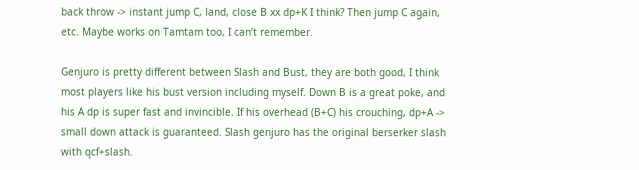back throw -> instant jump C, land, close B xx dp+K I think? Then jump C again, etc. Maybe works on Tamtam too, I can’t remember.

Genjuro is pretty different between Slash and Bust, they are both good, I think most players like his bust version including myself. Down B is a great poke, and his A dp is super fast and invincible. If his overhead (B+C) his crouching, dp+A -> small down attack is guaranteed. Slash genjuro has the original berserker slash with qcf+slash.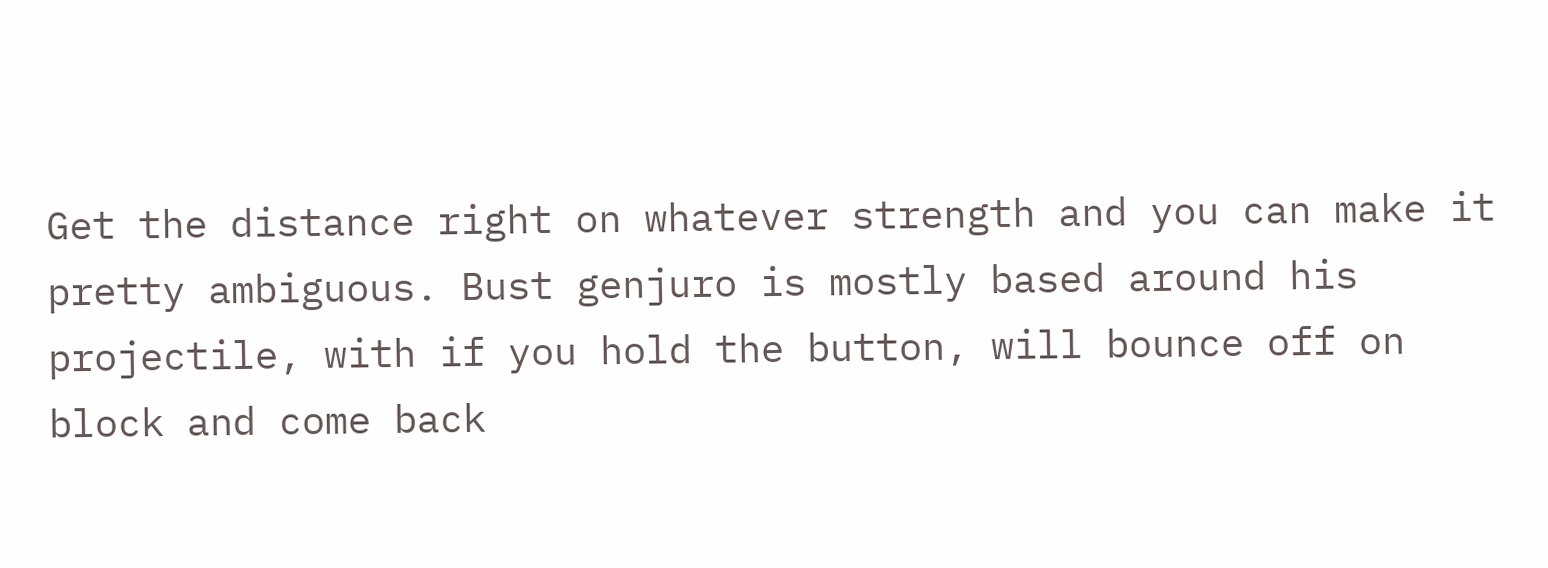Get the distance right on whatever strength and you can make it pretty ambiguous. Bust genjuro is mostly based around his projectile, with if you hold the button, will bounce off on block and come back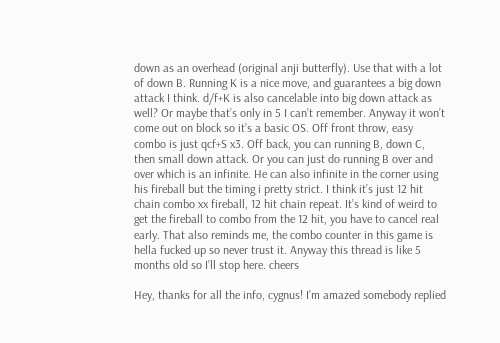down as an overhead (original anji butterfly). Use that with a lot of down B. Running K is a nice move, and guarantees a big down attack I think. d/f+K is also cancelable into big down attack as well? Or maybe that’s only in 5 I can’t remember. Anyway it won’t come out on block so it’s a basic OS. Off front throw, easy combo is just qcf+S x3. Off back, you can running B, down C, then small down attack. Or you can just do running B over and over which is an infinite. He can also infinite in the corner using his fireball but the timing i pretty strict. I think it’s just 12 hit chain combo xx fireball, 12 hit chain repeat. It’s kind of weird to get the fireball to combo from the 12 hit, you have to cancel real early. That also reminds me, the combo counter in this game is hella fucked up so never trust it. Anyway this thread is like 5 months old so I’ll stop here. cheers

Hey, thanks for all the info, cygnus! I’m amazed somebody replied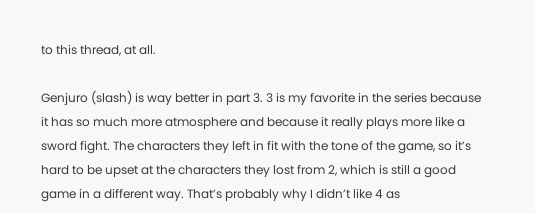to this thread, at all.

Genjuro (slash) is way better in part 3. 3 is my favorite in the series because it has so much more atmosphere and because it really plays more like a sword fight. The characters they left in fit with the tone of the game, so it’s hard to be upset at the characters they lost from 2, which is still a good game in a different way. That’s probably why I didn’t like 4 as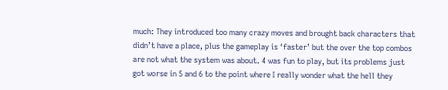much: They introduced too many crazy moves and brought back characters that didn’t have a place, plus the gameplay is ‘faster’ but the over the top combos are not what the system was about. 4 was fun to play, but its problems just got worse in 5 and 6 to the point where I really wonder what the hell they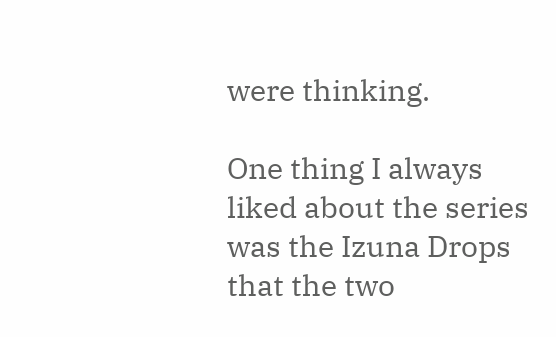were thinking.

One thing I always liked about the series was the Izuna Drops that the two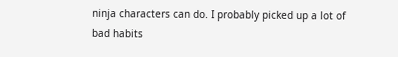ninja characters can do. I probably picked up a lot of bad habits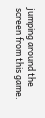jumping around the screen from this game.